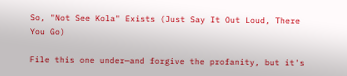So, "Not See Kola" Exists (Just Say It Out Loud, There You Go)

File this one under—and forgive the profanity, but it's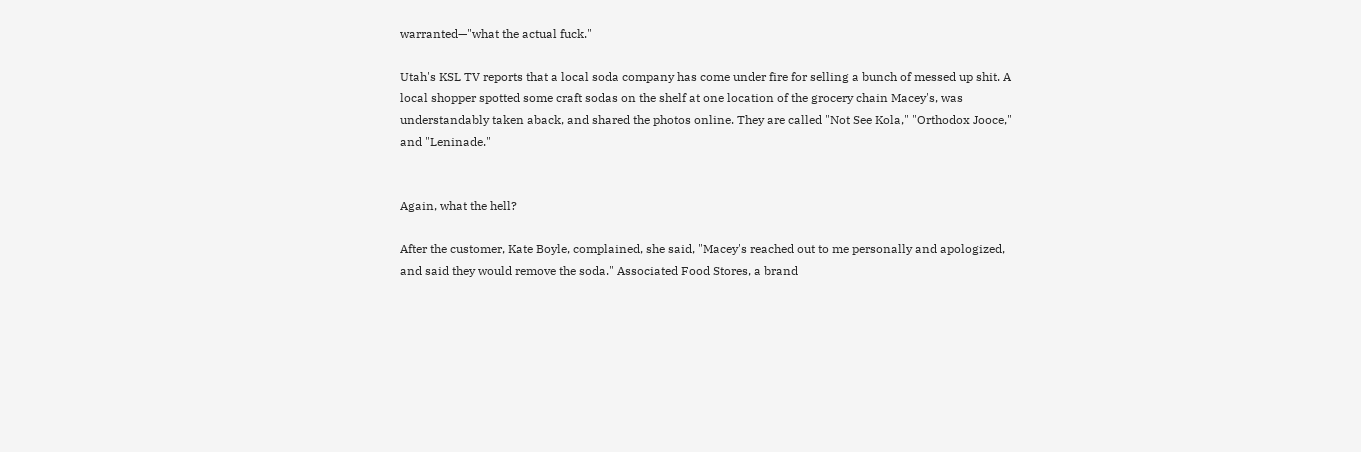warranted—"what the actual fuck."

Utah's KSL TV reports that a local soda company has come under fire for selling a bunch of messed up shit. A local shopper spotted some craft sodas on the shelf at one location of the grocery chain Macey's, was understandably taken aback, and shared the photos online. They are called "Not See Kola," "Orthodox Jooce," and "Leninade."


Again, what the hell?

After the customer, Kate Boyle, complained, she said, "Macey's reached out to me personally and apologized, and said they would remove the soda." Associated Food Stores, a brand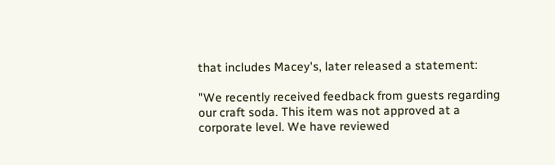that includes Macey's, later released a statement:

"We recently received feedback from guests regarding our craft soda. This item was not approved at a corporate level. We have reviewed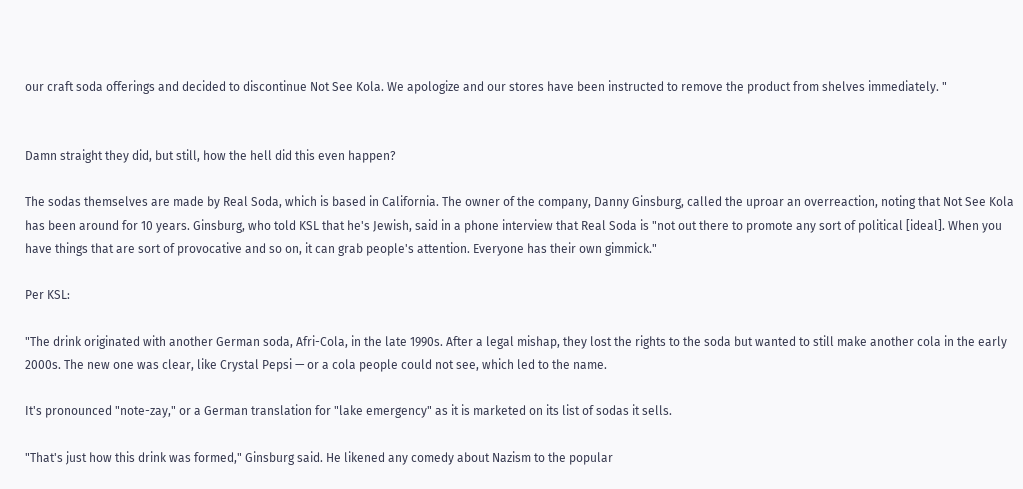our craft soda offerings and decided to discontinue Not See Kola. We apologize and our stores have been instructed to remove the product from shelves immediately. "


Damn straight they did, but still, how the hell did this even happen?

The sodas themselves are made by Real Soda, which is based in California. The owner of the company, Danny Ginsburg, called the uproar an overreaction, noting that Not See Kola has been around for 10 years. Ginsburg, who told KSL that he's Jewish, said in a phone interview that Real Soda is "not out there to promote any sort of political [ideal]. When you have things that are sort of provocative and so on, it can grab people's attention. Everyone has their own gimmick."

Per KSL:

"The drink originated with another German soda, Afri-Cola, in the late 1990s. After a legal mishap, they lost the rights to the soda but wanted to still make another cola in the early 2000s. The new one was clear, like Crystal Pepsi — or a cola people could not see, which led to the name.

It's pronounced "note-zay," or a German translation for "lake emergency" as it is marketed on its list of sodas it sells.

"That's just how this drink was formed," Ginsburg said. He likened any comedy about Nazism to the popular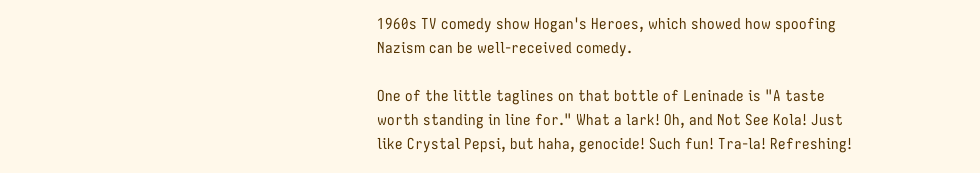1960s TV comedy show Hogan's Heroes, which showed how spoofing Nazism can be well-received comedy.

One of the little taglines on that bottle of Leninade is "A taste worth standing in line for." What a lark! Oh, and Not See Kola! Just like Crystal Pepsi, but haha, genocide! Such fun! Tra-la! Refreshing!